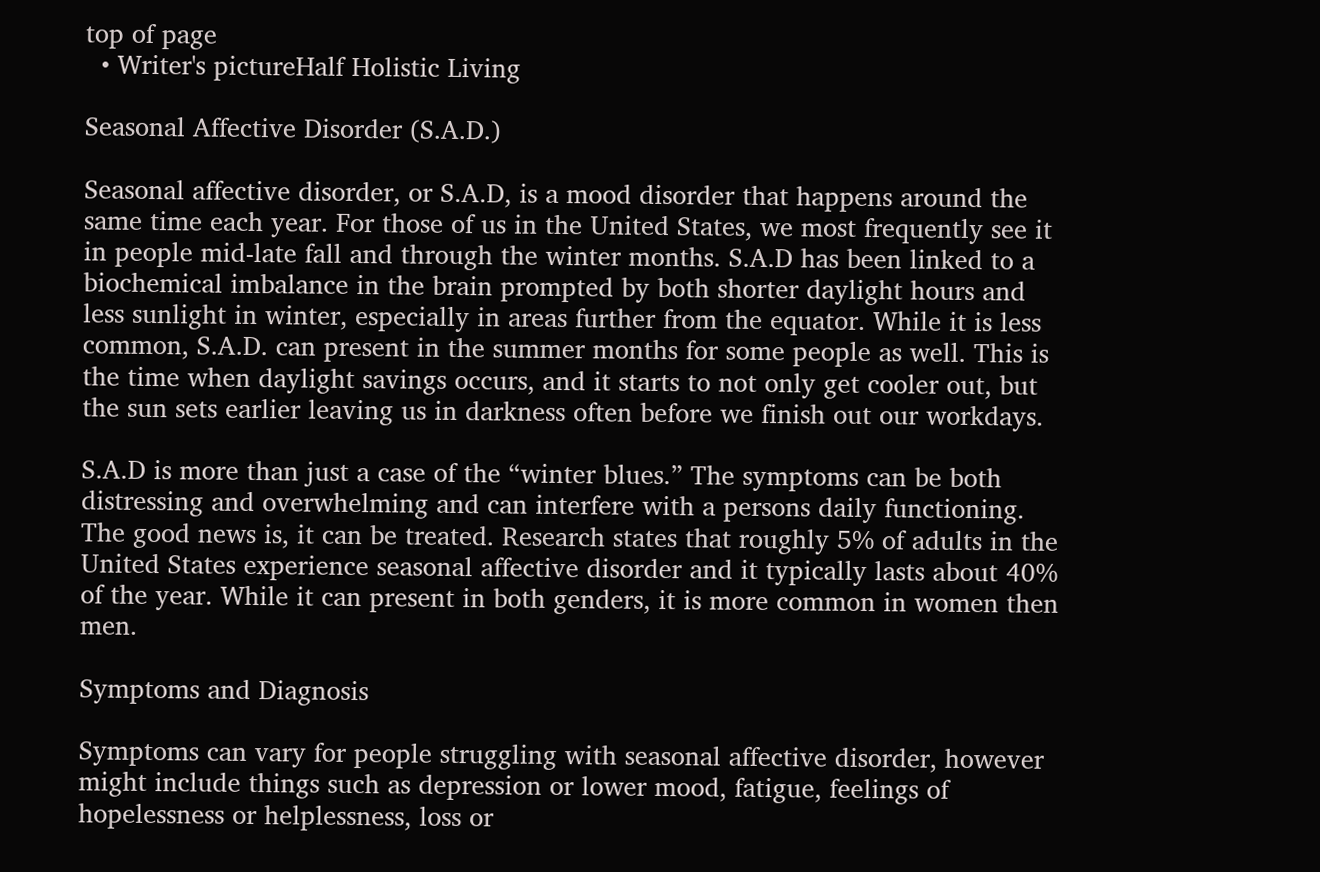top of page
  • Writer's pictureHalf Holistic Living

Seasonal Affective Disorder (S.A.D.)

Seasonal affective disorder, or S.A.D, is a mood disorder that happens around the same time each year. For those of us in the United States, we most frequently see it in people mid-late fall and through the winter months. S.A.D has been linked to a biochemical imbalance in the brain prompted by both shorter daylight hours and less sunlight in winter, especially in areas further from the equator. While it is less common, S.A.D. can present in the summer months for some people as well. This is the time when daylight savings occurs, and it starts to not only get cooler out, but the sun sets earlier leaving us in darkness often before we finish out our workdays.

S.A.D is more than just a case of the “winter blues.” The symptoms can be both distressing and overwhelming and can interfere with a persons daily functioning. The good news is, it can be treated. Research states that roughly 5% of adults in the United States experience seasonal affective disorder and it typically lasts about 40% of the year. While it can present in both genders, it is more common in women then men.

Symptoms and Diagnosis

Symptoms can vary for people struggling with seasonal affective disorder, however might include things such as depression or lower mood, fatigue, feelings of hopelessness or helplessness, loss or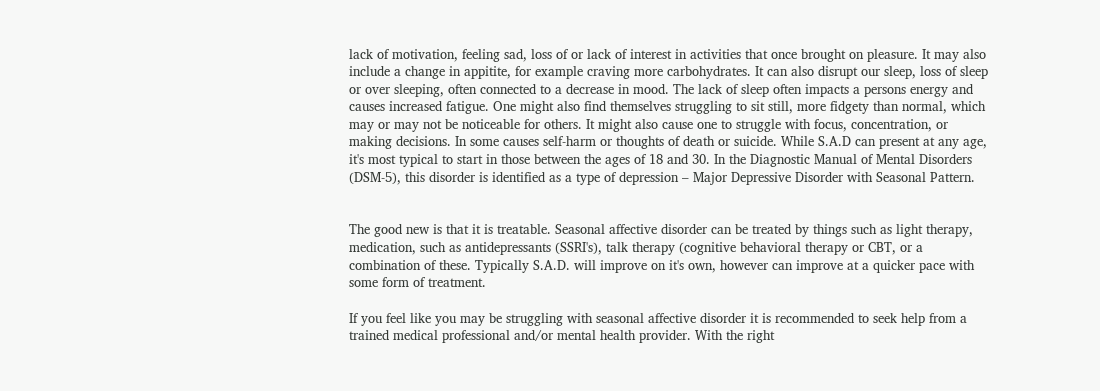lack of motivation, feeling sad, loss of or lack of interest in activities that once brought on pleasure. It may also include a change in appitite, for example craving more carbohydrates. It can also disrupt our sleep, loss of sleep or over sleeping, often connected to a decrease in mood. The lack of sleep often impacts a persons energy and causes increased fatigue. One might also find themselves struggling to sit still, more fidgety than normal, which may or may not be noticeable for others. It might also cause one to struggle with focus, concentration, or making decisions. In some causes self-harm or thoughts of death or suicide. While S.A.D can present at any age, it's most typical to start in those between the ages of 18 and 30. In the Diagnostic Manual of Mental Disorders (DSM-5), this disorder is identified as a type of depression – Major Depressive Disorder with Seasonal Pattern.


The good new is that it is treatable. Seasonal affective disorder can be treated by things such as light therapy, medication, such as antidepressants (SSRI's), talk therapy (cognitive behavioral therapy or CBT, or a combination of these. Typically S.A.D. will improve on it's own, however can improve at a quicker pace with some form of treatment.

If you feel like you may be struggling with seasonal affective disorder it is recommended to seek help from a trained medical professional and/or mental health provider. With the right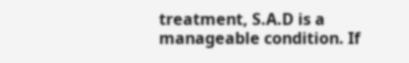treatment, S.A.D is a manageable condition. If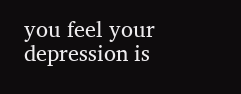you feel your depression is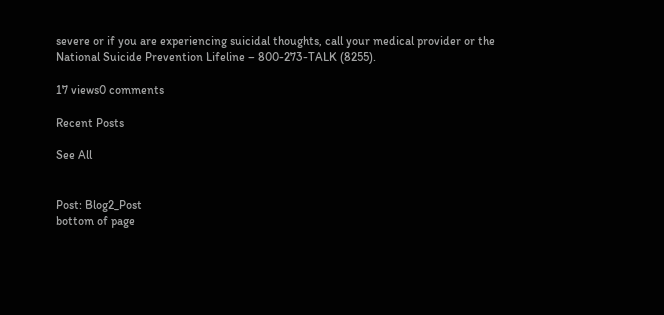severe or if you are experiencing suicidal thoughts, call your medical provider or the National Suicide Prevention Lifeline – 800-273-TALK (8255).

17 views0 comments

Recent Posts

See All


Post: Blog2_Post
bottom of page